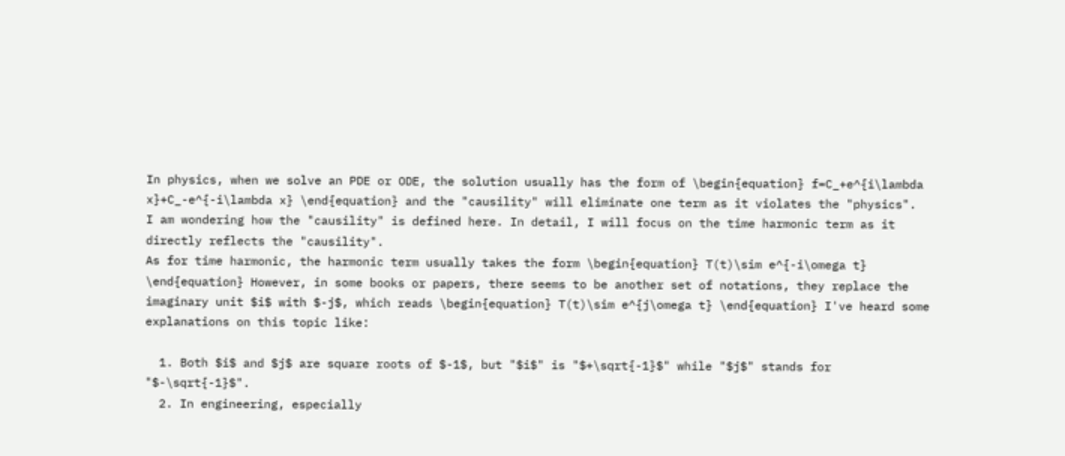In physics, when we solve an PDE or ODE, the solution usually has the form of \begin{equation} f=C_+e^{i\lambda x}+C_-e^{-i\lambda x} \end{equation} and the "causility" will eliminate one term as it violates the "physics".
I am wondering how the "causility" is defined here. In detail, I will focus on the time harmonic term as it directly reflects the "causility".
As for time harmonic, the harmonic term usually takes the form \begin{equation} T(t)\sim e^{-i\omega t} \end{equation} However, in some books or papers, there seems to be another set of notations, they replace the imaginary unit $i$ with $-j$, which reads \begin{equation} T(t)\sim e^{j\omega t} \end{equation} I've heard some explanations on this topic like:

  1. Both $i$ and $j$ are square roots of $-1$, but "$i$" is "$+\sqrt{-1}$" while "$j$" stands for "$-\sqrt{-1}$".
  2. In engineering, especially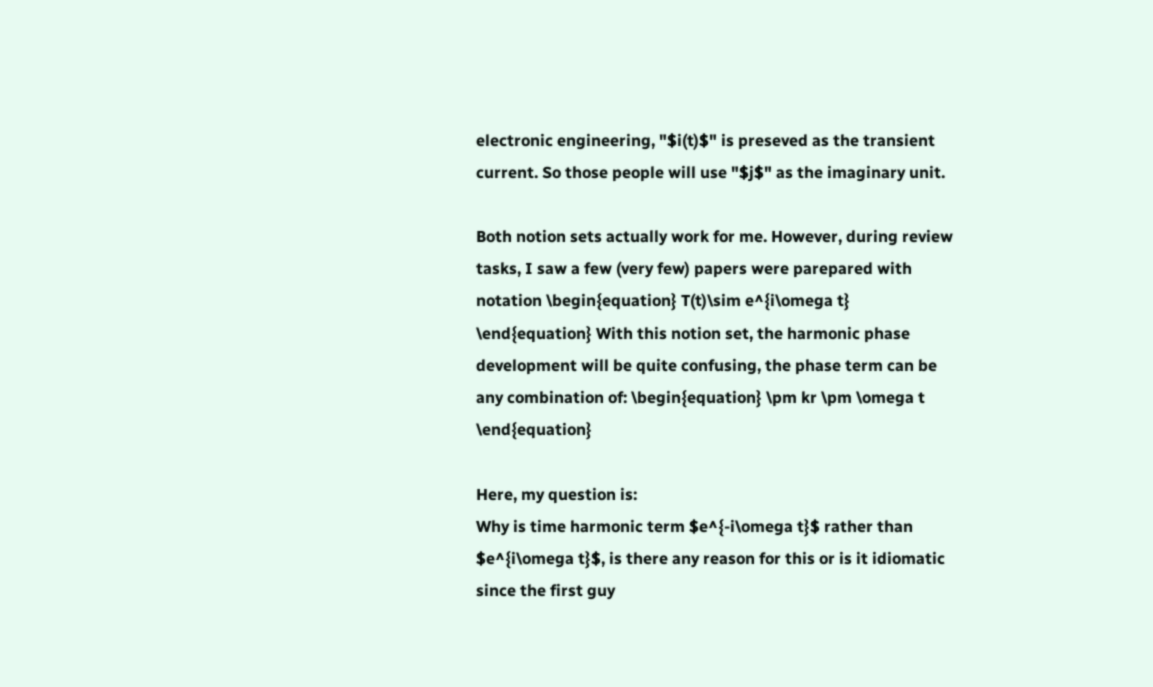electronic engineering, "$i(t)$" is preseved as the transient current. So those people will use "$j$" as the imaginary unit.

Both notion sets actually work for me. However, during review tasks, I saw a few (very few) papers were parepared with notation \begin{equation} T(t)\sim e^{i\omega t} \end{equation} With this notion set, the harmonic phase development will be quite confusing, the phase term can be any combination of: \begin{equation} \pm kr \pm \omega t \end{equation}

Here, my question is:
Why is time harmonic term $e^{-i\omega t}$ rather than $e^{i\omega t}$, is there any reason for this or is it idiomatic since the first guy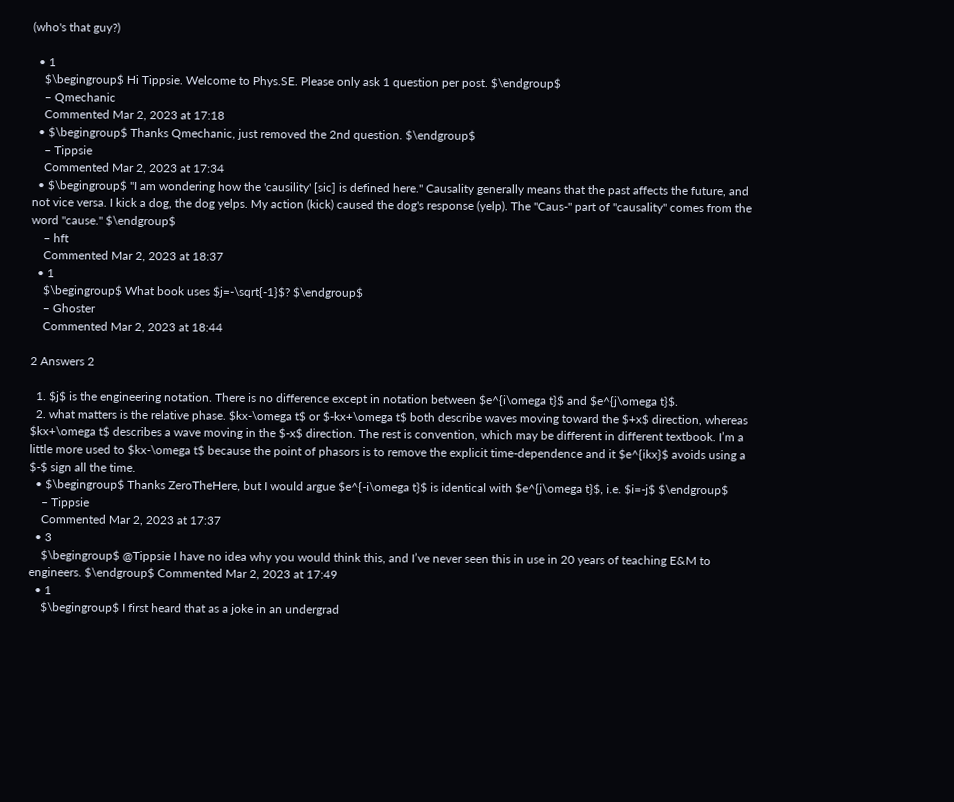(who's that guy?)

  • 1
    $\begingroup$ Hi Tippsie. Welcome to Phys.SE. Please only ask 1 question per post. $\endgroup$
    – Qmechanic
    Commented Mar 2, 2023 at 17:18
  • $\begingroup$ Thanks Qmechanic, just removed the 2nd question. $\endgroup$
    – Tippsie
    Commented Mar 2, 2023 at 17:34
  • $\begingroup$ "I am wondering how the 'causility' [sic] is defined here." Causality generally means that the past affects the future, and not vice versa. I kick a dog, the dog yelps. My action (kick) caused the dog's response (yelp). The "Caus-" part of "causality" comes from the word "cause." $\endgroup$
    – hft
    Commented Mar 2, 2023 at 18:37
  • 1
    $\begingroup$ What book uses $j=-\sqrt{-1}$? $\endgroup$
    – Ghoster
    Commented Mar 2, 2023 at 18:44

2 Answers 2

  1. $j$ is the engineering notation. There is no difference except in notation between $e^{i\omega t}$ and $e^{j\omega t}$.
  2. what matters is the relative phase. $kx-\omega t$ or $-kx+\omega t$ both describe waves moving toward the $+x$ direction, whereas $kx+\omega t$ describes a wave moving in the $-x$ direction. The rest is convention, which may be different in different textbook. I’m a little more used to $kx-\omega t$ because the point of phasors is to remove the explicit time-dependence and it $e^{ikx}$ avoids using a $-$ sign all the time.
  • $\begingroup$ Thanks ZeroTheHere, but I would argue $e^{-i\omega t}$ is identical with $e^{j\omega t}$, i.e. $i=-j$ $\endgroup$
    – Tippsie
    Commented Mar 2, 2023 at 17:37
  • 3
    $\begingroup$ @Tippsie I have no idea why you would think this, and I’ve never seen this in use in 20 years of teaching E&M to engineers. $\endgroup$ Commented Mar 2, 2023 at 17:49
  • 1
    $\begingroup$ I first heard that as a joke in an undergrad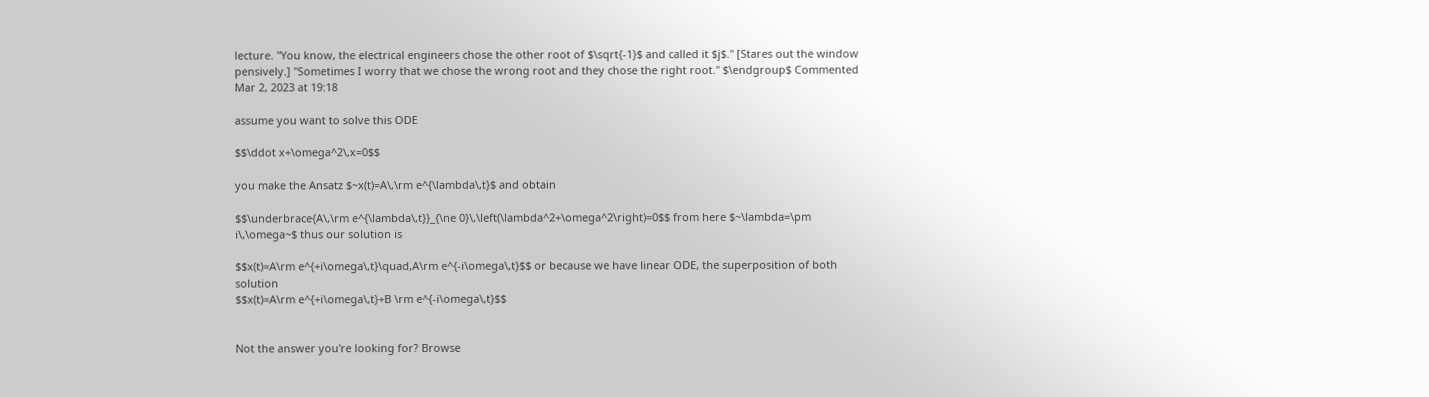lecture. "You know, the electrical engineers chose the other root of $\sqrt{-1}$ and called it $j$." [Stares out the window pensively.] "Sometimes I worry that we chose the wrong root and they chose the right root." $\endgroup$ Commented Mar 2, 2023 at 19:18

assume you want to solve this ODE

$$\ddot x+\omega^2\,x=0$$

you make the Ansatz $~x(t)=A\,\rm e^{\lambda\,t}$ and obtain

$$\underbrace{A\,\rm e^{\lambda\,t}}_{\ne 0}\,\left(\lambda^2+\omega^2\right)=0$$ from here $~\lambda=\pm i\,\omega~$ thus our solution is

$$x(t)=A\rm e^{+i\omega\,t}\quad,A\rm e^{-i\omega\,t}$$ or because we have linear ODE, the superposition of both solution
$$x(t)=A\rm e^{+i\omega\,t}+B \rm e^{-i\omega\,t}$$


Not the answer you're looking for? Browse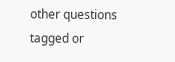other questions tagged or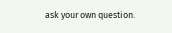ask your own question.